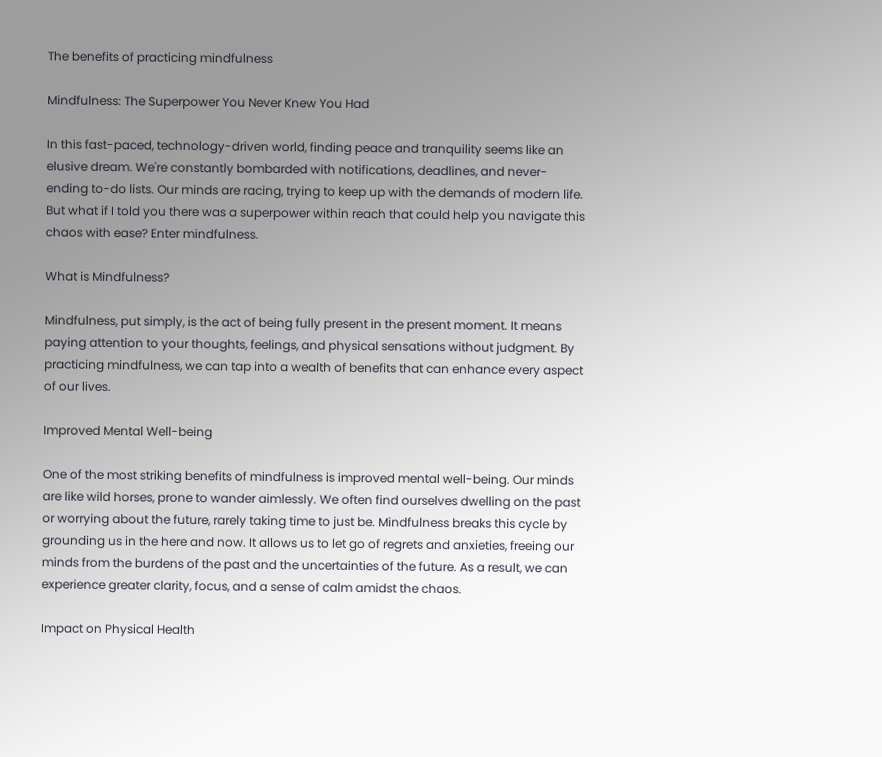The benefits of practicing mindfulness

Mindfulness: The Superpower You Never Knew You Had

In this fast-paced, technology-driven world, finding peace and tranquility seems like an elusive dream. We're constantly bombarded with notifications, deadlines, and never-ending to-do lists. Our minds are racing, trying to keep up with the demands of modern life. But what if I told you there was a superpower within reach that could help you navigate this chaos with ease? Enter mindfulness.

What is Mindfulness?

Mindfulness, put simply, is the act of being fully present in the present moment. It means paying attention to your thoughts, feelings, and physical sensations without judgment. By practicing mindfulness, we can tap into a wealth of benefits that can enhance every aspect of our lives.

Improved Mental Well-being

One of the most striking benefits of mindfulness is improved mental well-being. Our minds are like wild horses, prone to wander aimlessly. We often find ourselves dwelling on the past or worrying about the future, rarely taking time to just be. Mindfulness breaks this cycle by grounding us in the here and now. It allows us to let go of regrets and anxieties, freeing our minds from the burdens of the past and the uncertainties of the future. As a result, we can experience greater clarity, focus, and a sense of calm amidst the chaos.

Impact on Physical Health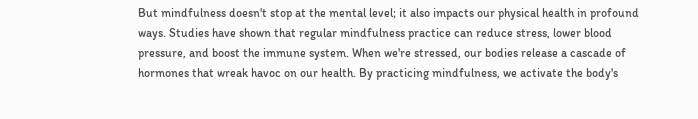But mindfulness doesn't stop at the mental level; it also impacts our physical health in profound ways. Studies have shown that regular mindfulness practice can reduce stress, lower blood pressure, and boost the immune system. When we're stressed, our bodies release a cascade of hormones that wreak havoc on our health. By practicing mindfulness, we activate the body's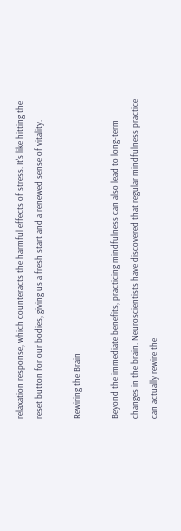relaxation response, which counteracts the harmful effects of stress. It's like hitting the reset button for our bodies, giving us a fresh start and a renewed sense of vitality.

Rewiring the Brain

Beyond the immediate benefits, practicing mindfulness can also lead to long-term changes in the brain. Neuroscientists have discovered that regular mindfulness practice can actually rewire the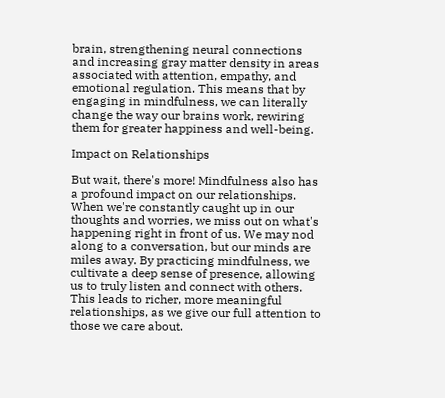brain, strengthening neural connections and increasing gray matter density in areas associated with attention, empathy, and emotional regulation. This means that by engaging in mindfulness, we can literally change the way our brains work, rewiring them for greater happiness and well-being.

Impact on Relationships

But wait, there's more! Mindfulness also has a profound impact on our relationships. When we're constantly caught up in our thoughts and worries, we miss out on what's happening right in front of us. We may nod along to a conversation, but our minds are miles away. By practicing mindfulness, we cultivate a deep sense of presence, allowing us to truly listen and connect with others. This leads to richer, more meaningful relationships, as we give our full attention to those we care about.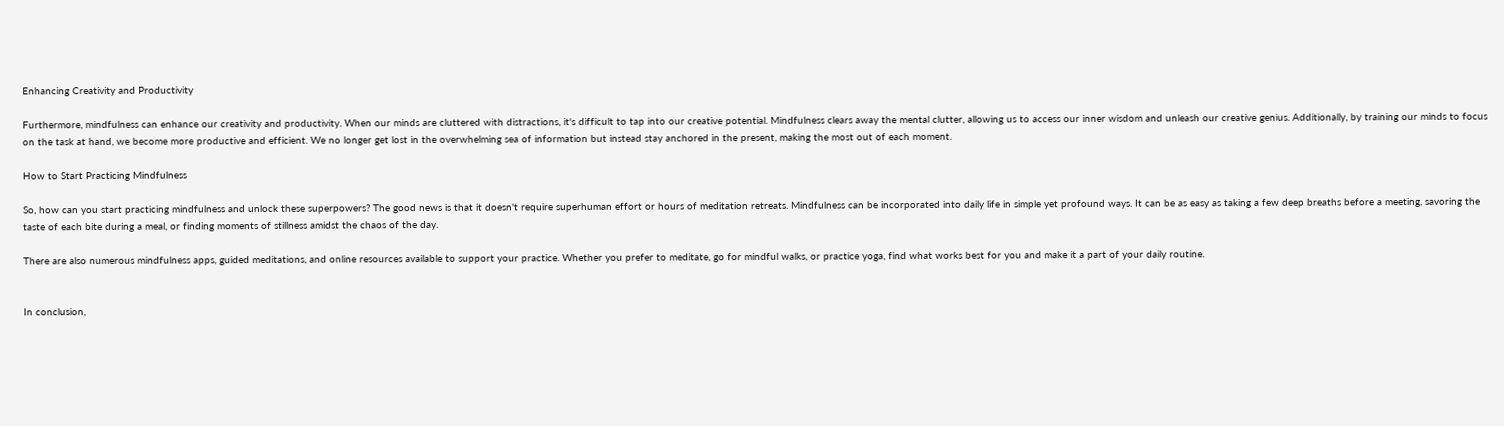Enhancing Creativity and Productivity

Furthermore, mindfulness can enhance our creativity and productivity. When our minds are cluttered with distractions, it's difficult to tap into our creative potential. Mindfulness clears away the mental clutter, allowing us to access our inner wisdom and unleash our creative genius. Additionally, by training our minds to focus on the task at hand, we become more productive and efficient. We no longer get lost in the overwhelming sea of information but instead stay anchored in the present, making the most out of each moment.

How to Start Practicing Mindfulness

So, how can you start practicing mindfulness and unlock these superpowers? The good news is that it doesn't require superhuman effort or hours of meditation retreats. Mindfulness can be incorporated into daily life in simple yet profound ways. It can be as easy as taking a few deep breaths before a meeting, savoring the taste of each bite during a meal, or finding moments of stillness amidst the chaos of the day.

There are also numerous mindfulness apps, guided meditations, and online resources available to support your practice. Whether you prefer to meditate, go for mindful walks, or practice yoga, find what works best for you and make it a part of your daily routine.


In conclusion,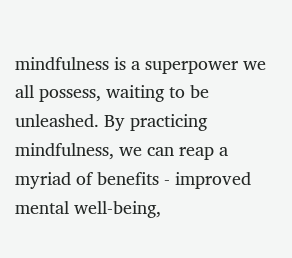mindfulness is a superpower we all possess, waiting to be unleashed. By practicing mindfulness, we can reap a myriad of benefits - improved mental well-being,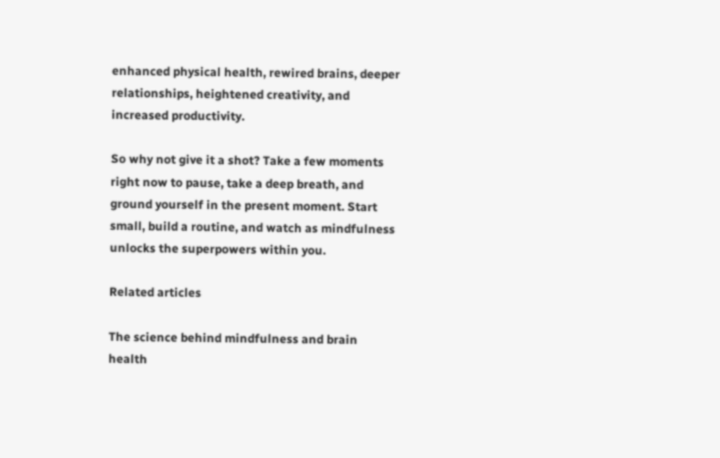enhanced physical health, rewired brains, deeper relationships, heightened creativity, and increased productivity.

So why not give it a shot? Take a few moments right now to pause, take a deep breath, and ground yourself in the present moment. Start small, build a routine, and watch as mindfulness unlocks the superpowers within you.

Related articles

The science behind mindfulness and brain health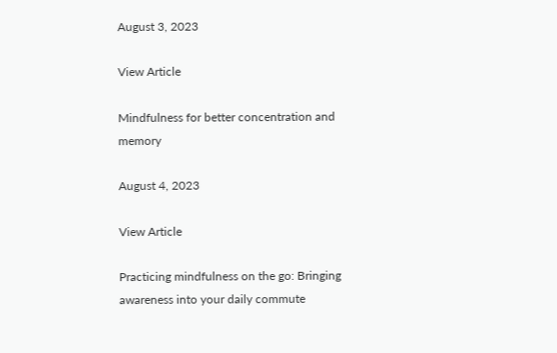August 3, 2023

View Article

Mindfulness for better concentration and memory

August 4, 2023

View Article

Practicing mindfulness on the go: Bringing awareness into your daily commute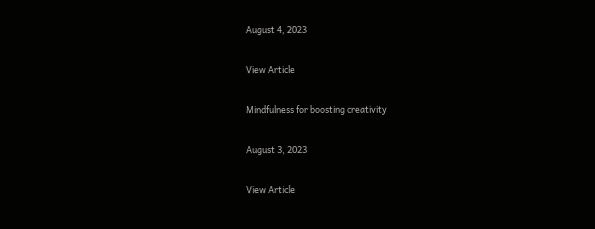August 4, 2023

View Article

Mindfulness for boosting creativity

August 3, 2023

View Article